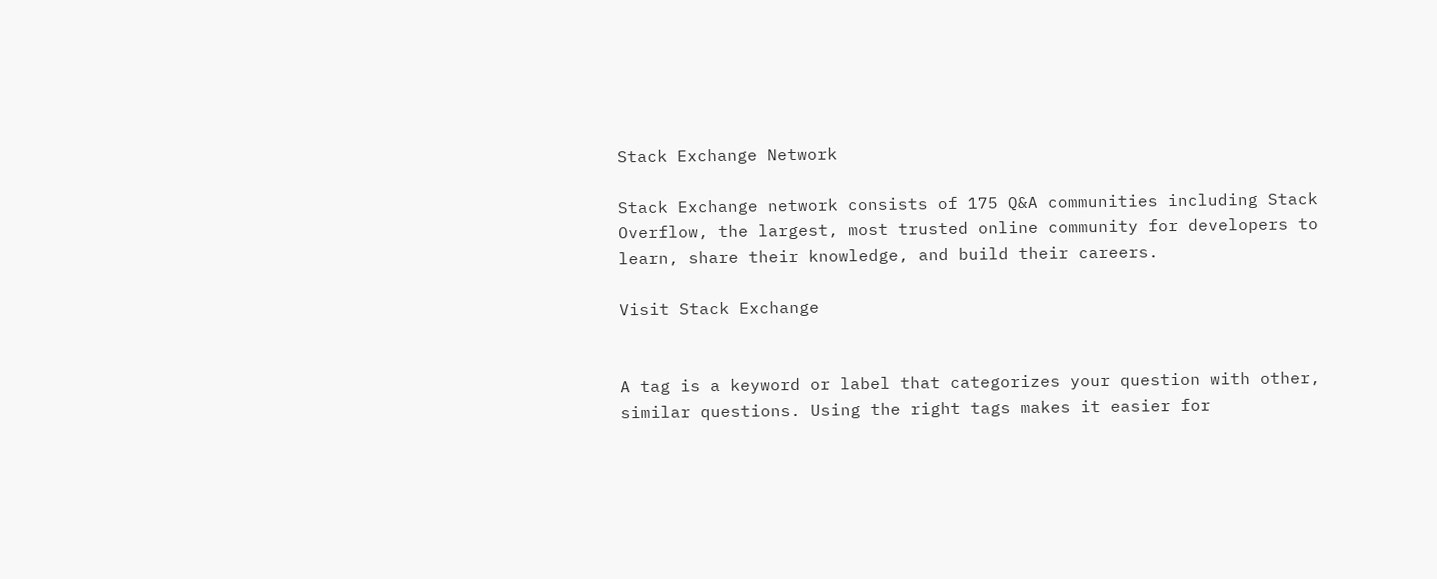Stack Exchange Network

Stack Exchange network consists of 175 Q&A communities including Stack Overflow, the largest, most trusted online community for developers to learn, share their knowledge, and build their careers.

Visit Stack Exchange


A tag is a keyword or label that categorizes your question with other, similar questions. Using the right tags makes it easier for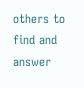others to find and answer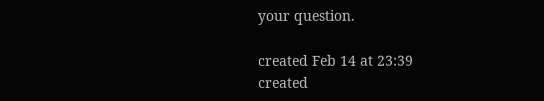your question.

created Feb 14 at 23:39
created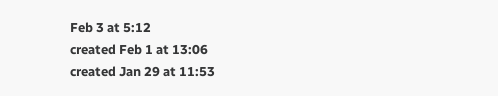Feb 3 at 5:12
created Feb 1 at 13:06
created Jan 29 at 11:53